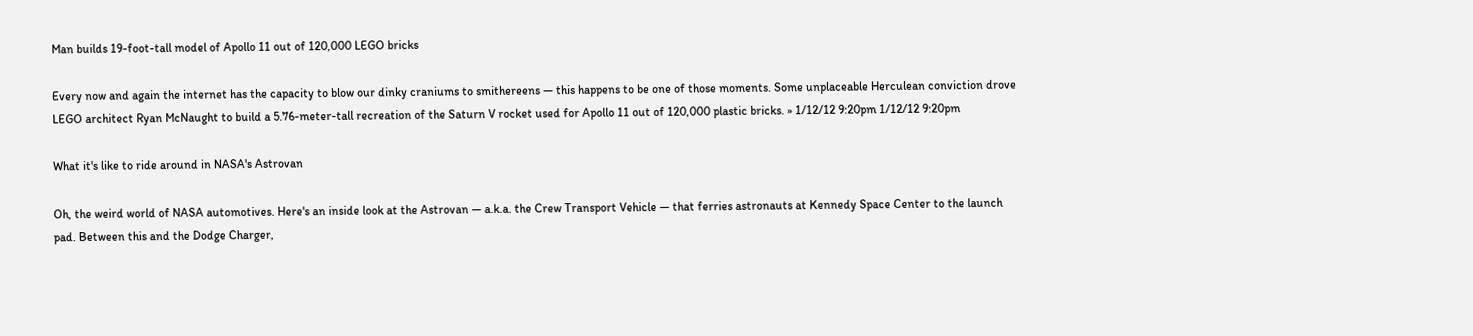Man builds 19-foot-tall model of Apollo 11 out of 120,000 LEGO bricks

Every now and again the internet has the capacity to blow our dinky craniums to smithereens — this happens to be one of those moments. Some unplaceable Herculean conviction drove LEGO architect Ryan McNaught to build a 5.76-meter-tall recreation of the Saturn V rocket used for Apollo 11 out of 120,000 plastic bricks. » 1/12/12 9:20pm 1/12/12 9:20pm

What it's like to ride around in NASA's Astrovan

Oh, the weird world of NASA automotives. Here's an inside look at the Astrovan — a.k.a. the Crew Transport Vehicle — that ferries astronauts at Kennedy Space Center to the launch pad. Between this and the Dodge Charger,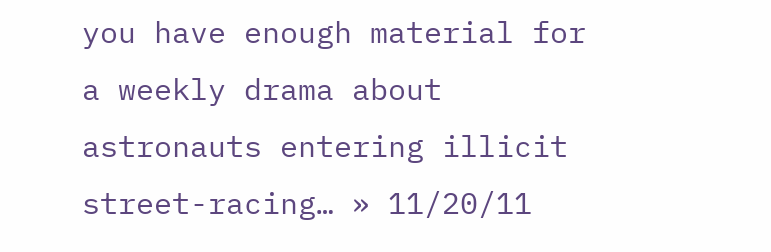you have enough material for a weekly drama about astronauts entering illicit street-racing… » 11/20/11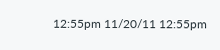12:55pm 11/20/11 12:55pm